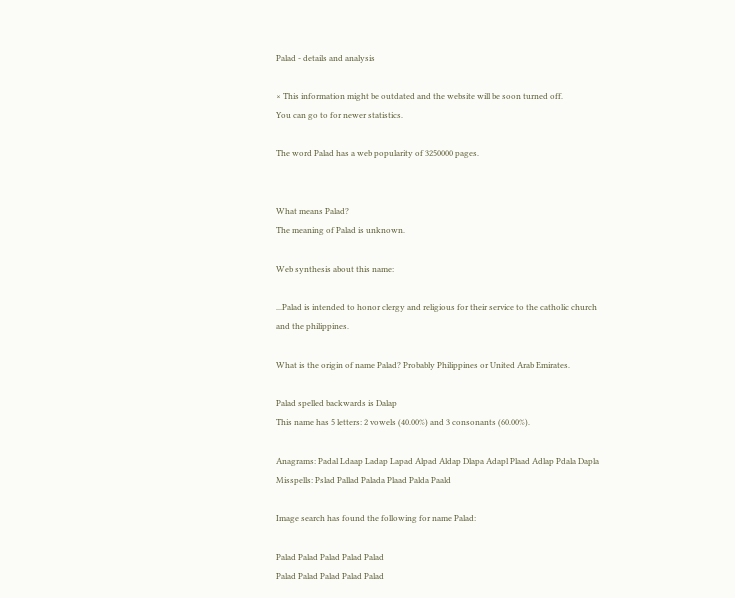Palad - details and analysis

× This information might be outdated and the website will be soon turned off.
You can go to for newer statistics.

The word Palad has a web popularity of 3250000 pages.


What means Palad?
The meaning of Palad is unknown.

Web synthesis about this name:

...Palad is intended to honor clergy and religious for their service to the catholic church and the philippines.

What is the origin of name Palad? Probably Philippines or United Arab Emirates.

Palad spelled backwards is Dalap
This name has 5 letters: 2 vowels (40.00%) and 3 consonants (60.00%).

Anagrams: Padal Ldaap Ladap Lapad Alpad Aldap Dlapa Adapl Plaad Adlap Pdala Dapla
Misspells: Pslad Pallad Palada Plaad Palda Paald

Image search has found the following for name Palad:

Palad Palad Palad Palad Palad
Palad Palad Palad Palad Palad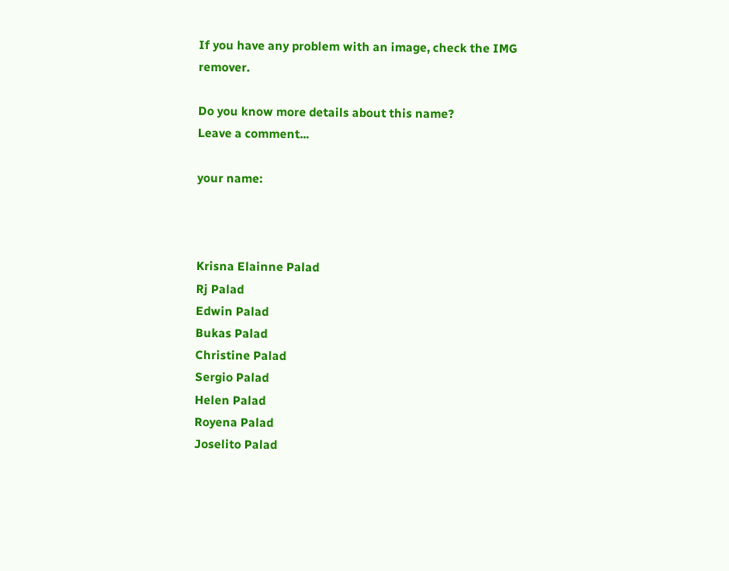If you have any problem with an image, check the IMG remover.

Do you know more details about this name?
Leave a comment...

your name:



Krisna Elainne Palad
Rj Palad
Edwin Palad
Bukas Palad
Christine Palad
Sergio Palad
Helen Palad
Royena Palad
Joselito Palad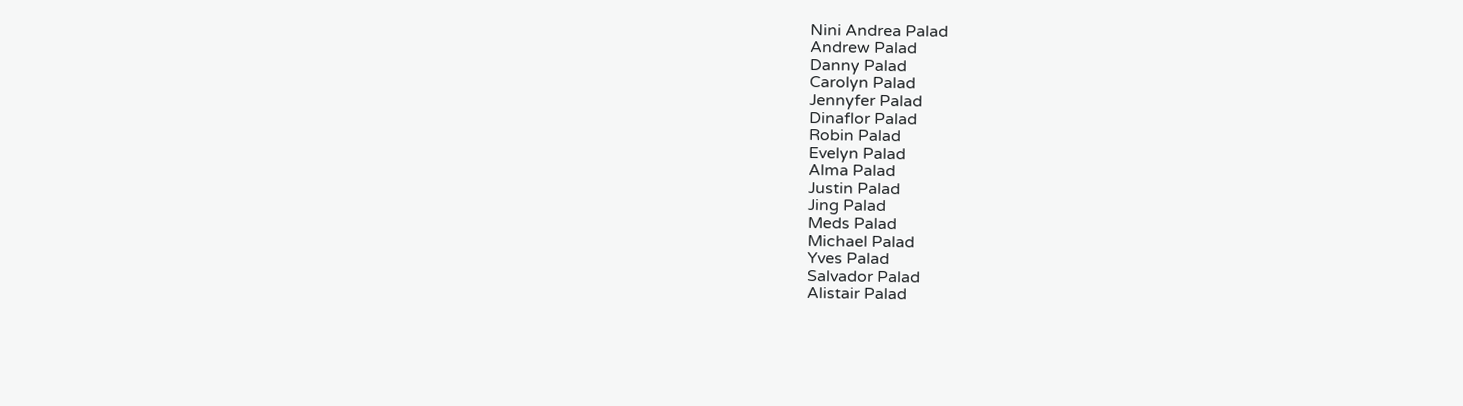Nini Andrea Palad
Andrew Palad
Danny Palad
Carolyn Palad
Jennyfer Palad
Dinaflor Palad
Robin Palad
Evelyn Palad
Alma Palad
Justin Palad
Jing Palad
Meds Palad
Michael Palad
Yves Palad
Salvador Palad
Alistair Palad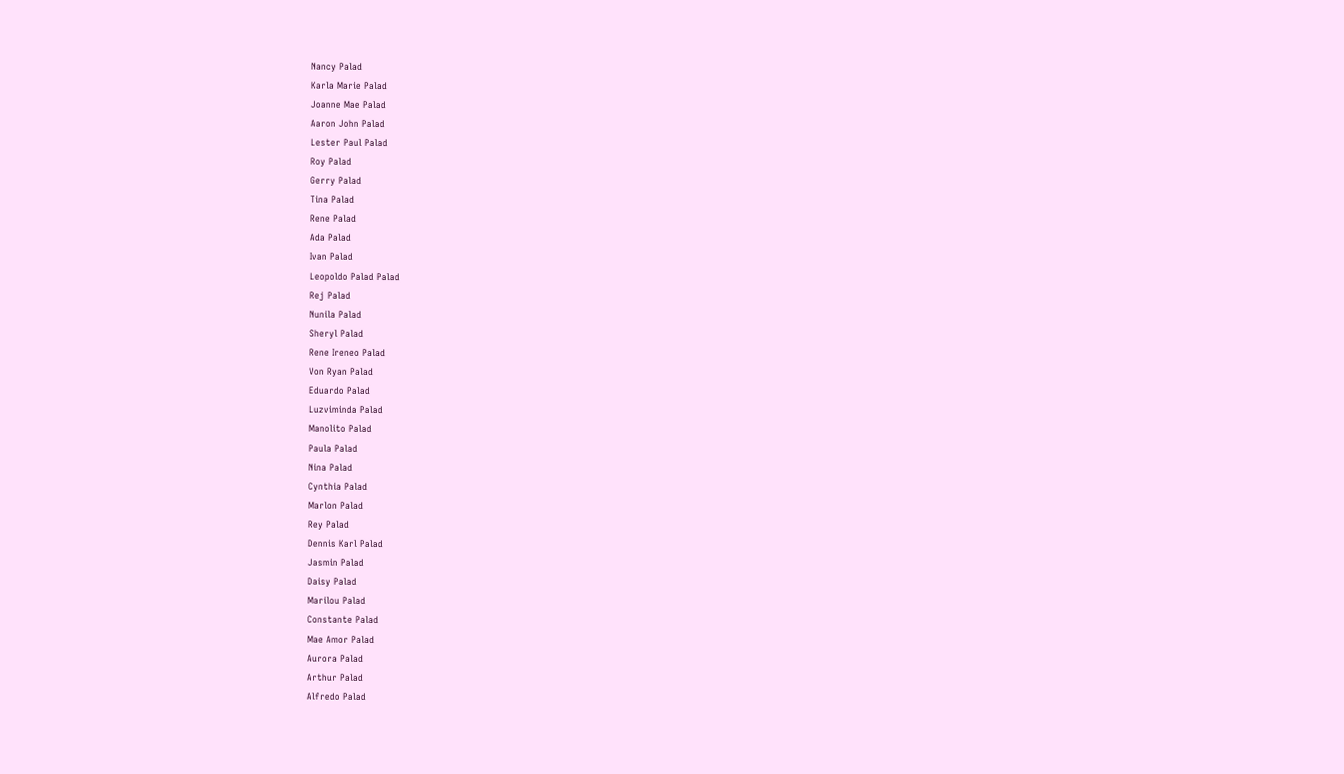Nancy Palad
Karla Marie Palad
Joanne Mae Palad
Aaron John Palad
Lester Paul Palad
Roy Palad
Gerry Palad
Tina Palad
Rene Palad
Ada Palad
Ivan Palad
Leopoldo Palad Palad
Rej Palad
Nunila Palad
Sheryl Palad
Rene Ireneo Palad
Von Ryan Palad
Eduardo Palad
Luzviminda Palad
Manolito Palad
Paula Palad
Nina Palad
Cynthia Palad
Marlon Palad
Rey Palad
Dennis Karl Palad
Jasmin Palad
Daisy Palad
Marilou Palad
Constante Palad
Mae Amor Palad
Aurora Palad
Arthur Palad
Alfredo Palad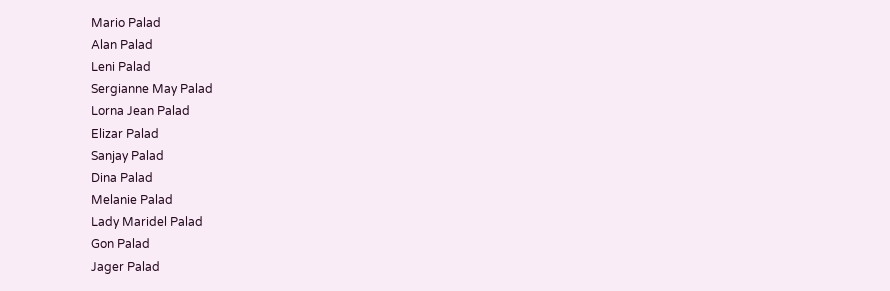Mario Palad
Alan Palad
Leni Palad
Sergianne May Palad
Lorna Jean Palad
Elizar Palad
Sanjay Palad
Dina Palad
Melanie Palad
Lady Maridel Palad
Gon Palad
Jager Palad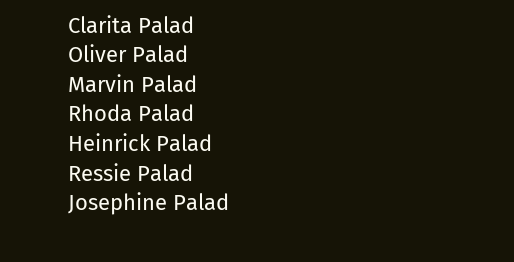Clarita Palad
Oliver Palad
Marvin Palad
Rhoda Palad
Heinrick Palad
Ressie Palad
Josephine Palad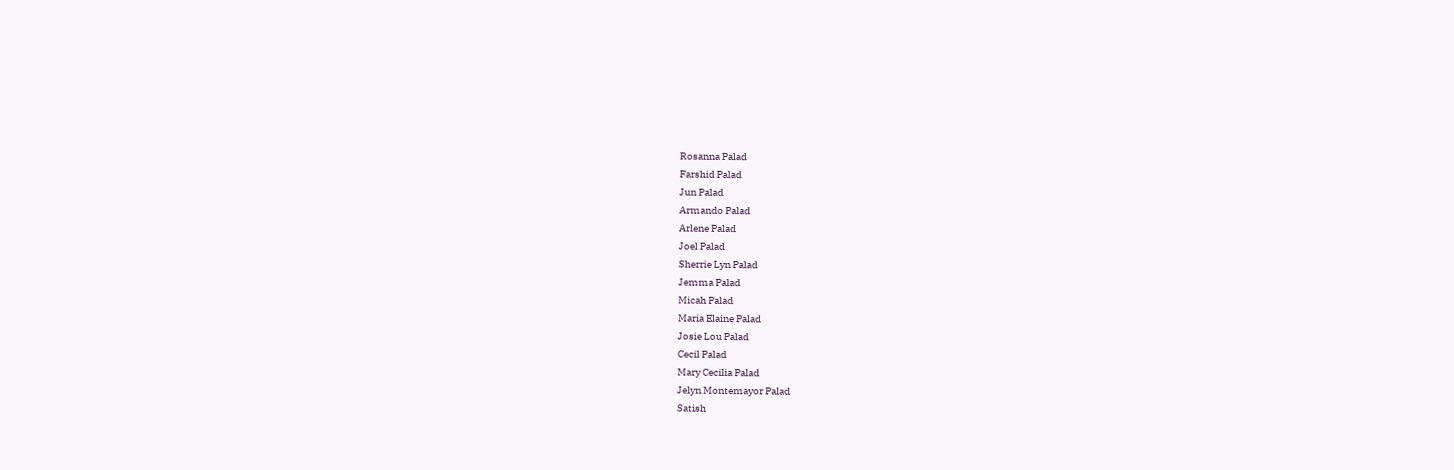Rosanna Palad
Farshid Palad
Jun Palad
Armando Palad
Arlene Palad
Joel Palad
Sherrie Lyn Palad
Jemma Palad
Micah Palad
Maria Elaine Palad
Josie Lou Palad
Cecil Palad
Mary Cecilia Palad
Jelyn Montemayor Palad
Satish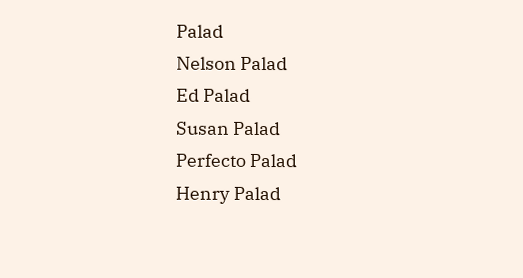Palad
Nelson Palad
Ed Palad
Susan Palad
Perfecto Palad
Henry Palad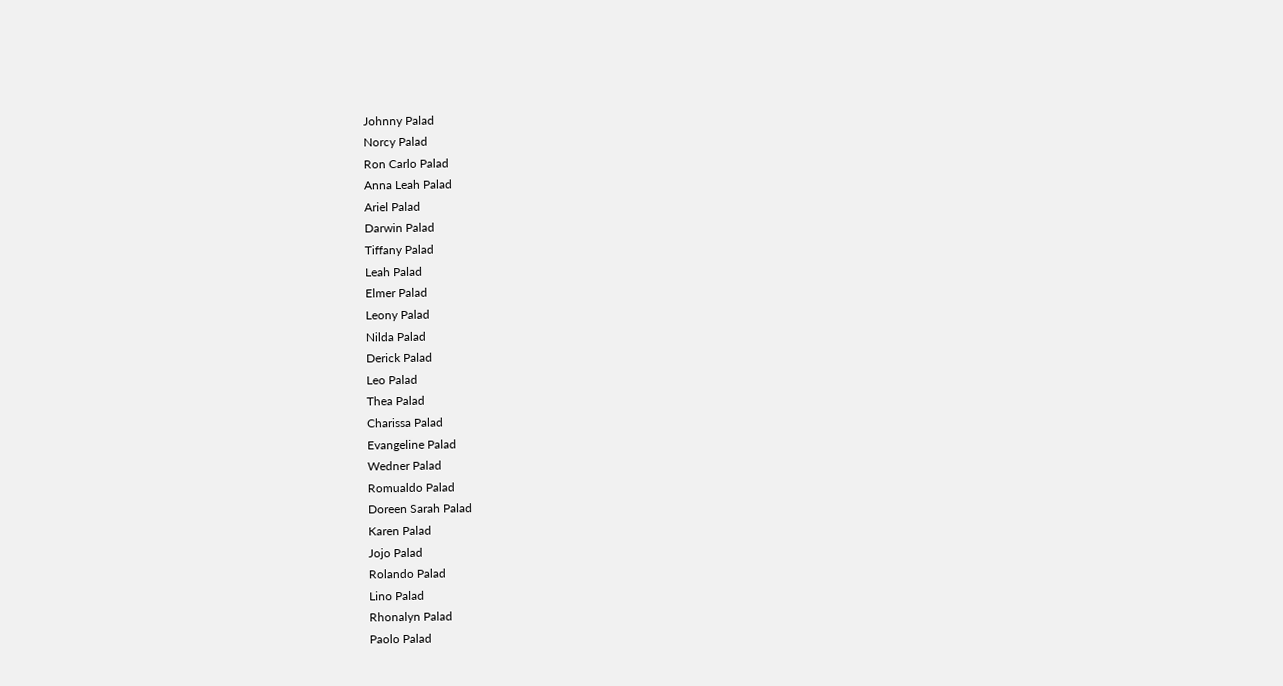Johnny Palad
Norcy Palad
Ron Carlo Palad
Anna Leah Palad
Ariel Palad
Darwin Palad
Tiffany Palad
Leah Palad
Elmer Palad
Leony Palad
Nilda Palad
Derick Palad
Leo Palad
Thea Palad
Charissa Palad
Evangeline Palad
Wedner Palad
Romualdo Palad
Doreen Sarah Palad
Karen Palad
Jojo Palad
Rolando Palad
Lino Palad
Rhonalyn Palad
Paolo Palad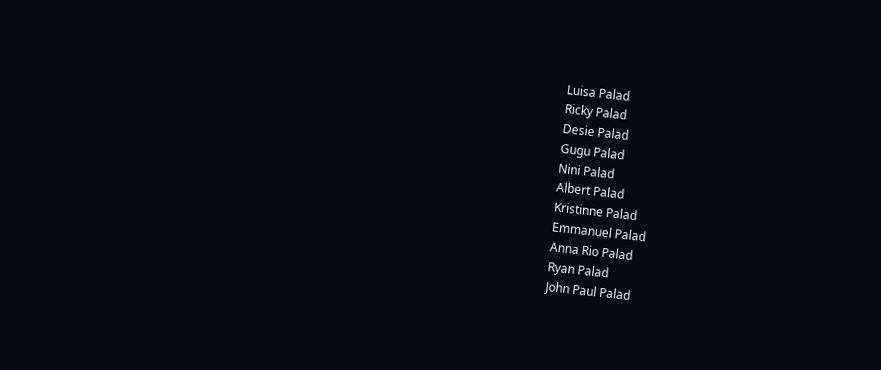Luisa Palad
Ricky Palad
Desie Palad
Gugu Palad
Nini Palad
Albert Palad
Kristinne Palad
Emmanuel Palad
Anna Rio Palad
Ryan Palad
John Paul Palad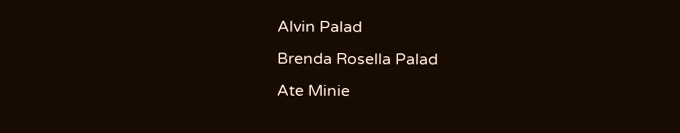Alvin Palad
Brenda Rosella Palad
Ate Minie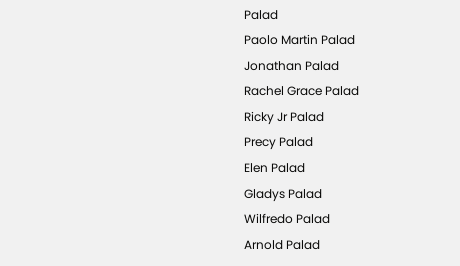Palad
Paolo Martin Palad
Jonathan Palad
Rachel Grace Palad
Ricky Jr Palad
Precy Palad
Elen Palad
Gladys Palad
Wilfredo Palad
Arnold Palad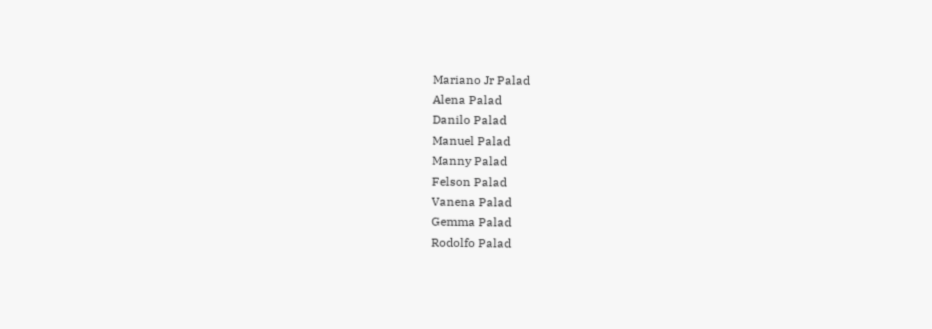Mariano Jr Palad
Alena Palad
Danilo Palad
Manuel Palad
Manny Palad
Felson Palad
Vanena Palad
Gemma Palad
Rodolfo Palad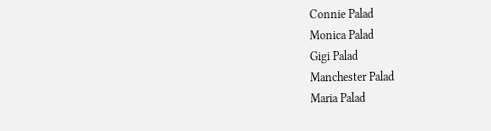Connie Palad
Monica Palad
Gigi Palad
Manchester Palad
Maria Palad